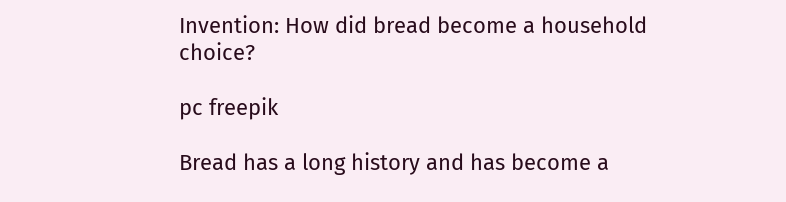Invention: How did bread become a household choice?

pc freepik

Bread has a long history and has become a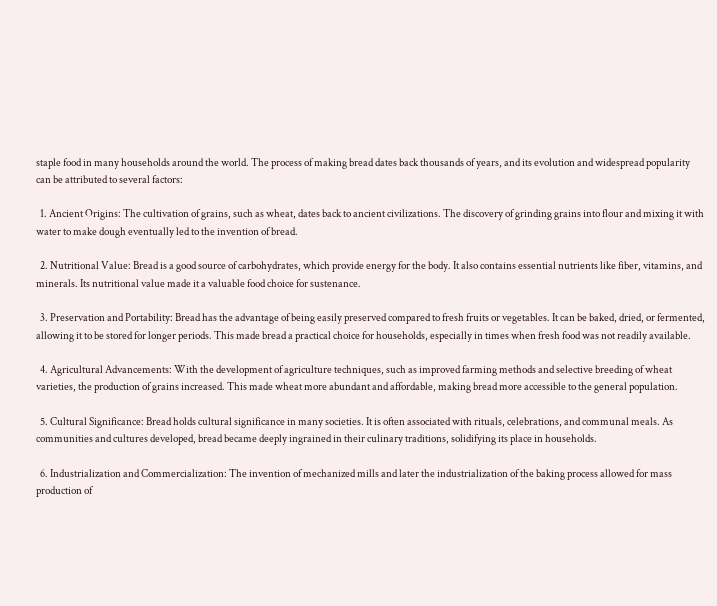staple food in many households around the world. The process of making bread dates back thousands of years, and its evolution and widespread popularity can be attributed to several factors:

  1. Ancient Origins: The cultivation of grains, such as wheat, dates back to ancient civilizations. The discovery of grinding grains into flour and mixing it with water to make dough eventually led to the invention of bread.

  2. Nutritional Value: Bread is a good source of carbohydrates, which provide energy for the body. It also contains essential nutrients like fiber, vitamins, and minerals. Its nutritional value made it a valuable food choice for sustenance.

  3. Preservation and Portability: Bread has the advantage of being easily preserved compared to fresh fruits or vegetables. It can be baked, dried, or fermented, allowing it to be stored for longer periods. This made bread a practical choice for households, especially in times when fresh food was not readily available.

  4. Agricultural Advancements: With the development of agriculture techniques, such as improved farming methods and selective breeding of wheat varieties, the production of grains increased. This made wheat more abundant and affordable, making bread more accessible to the general population.

  5. Cultural Significance: Bread holds cultural significance in many societies. It is often associated with rituals, celebrations, and communal meals. As communities and cultures developed, bread became deeply ingrained in their culinary traditions, solidifying its place in households.

  6. Industrialization and Commercialization: The invention of mechanized mills and later the industrialization of the baking process allowed for mass production of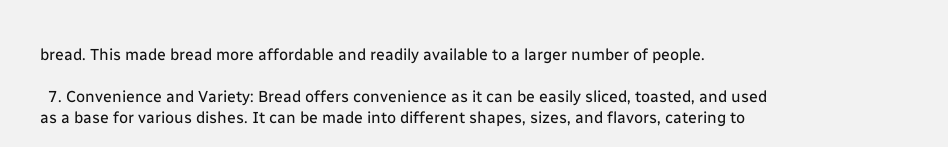bread. This made bread more affordable and readily available to a larger number of people.

  7. Convenience and Variety: Bread offers convenience as it can be easily sliced, toasted, and used as a base for various dishes. It can be made into different shapes, sizes, and flavors, catering to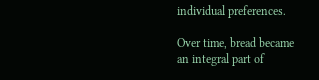individual preferences.

Over time, bread became an integral part of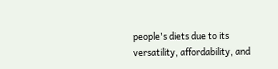people's diets due to its versatility, affordability, and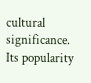cultural significance. Its popularity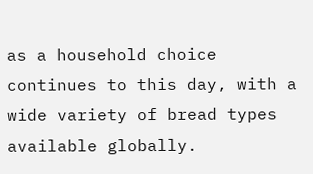as a household choice continues to this day, with a wide variety of bread types available globally.